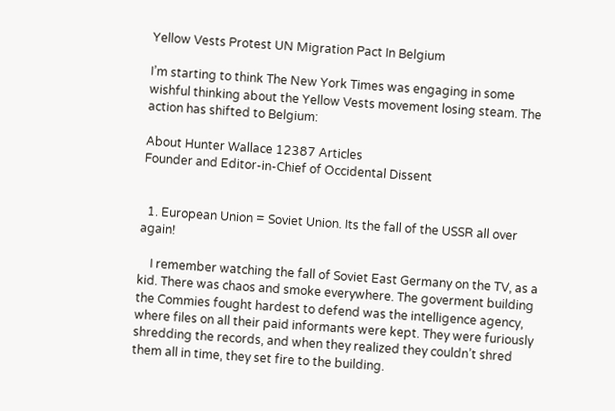Yellow Vests Protest UN Migration Pact In Belgium

I’m starting to think The New York Times was engaging in some wishful thinking about the Yellow Vests movement losing steam. The action has shifted to Belgium:

About Hunter Wallace 12387 Articles
Founder and Editor-in-Chief of Occidental Dissent


  1. European Union = Soviet Union. Its the fall of the USSR all over again!

    I remember watching the fall of Soviet East Germany on the TV, as a kid. There was chaos and smoke everywhere. The goverment building the Commies fought hardest to defend was the intelligence agency, where files on all their paid informants were kept. They were furiously shredding the records, and when they realized they couldn’t shred them all in time, they set fire to the building.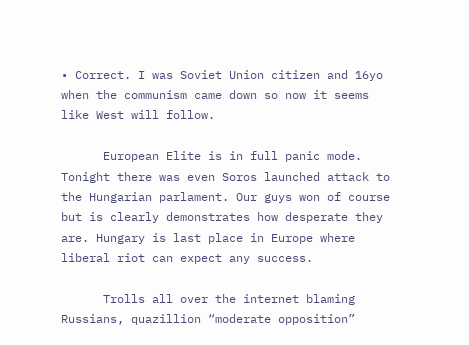• Correct. I was Soviet Union citizen and 16yo when the communism came down so now it seems like West will follow.

      European Elite is in full panic mode. Tonight there was even Soros launched attack to the Hungarian parlament. Our guys won of course but is clearly demonstrates how desperate they are. Hungary is last place in Europe where liberal riot can expect any success.

      Trolls all over the internet blaming Russians, quazillion “moderate opposition”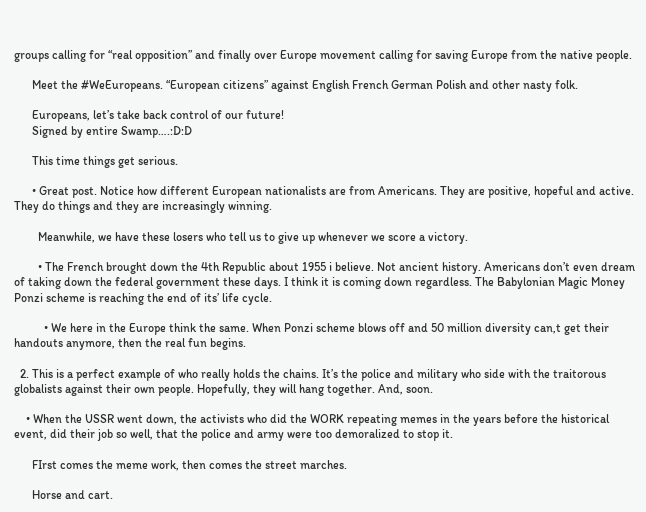groups calling for “real opposition” and finally over Europe movement calling for saving Europe from the native people.

      Meet the #WeEuropeans. “European citizens” against English French German Polish and other nasty folk.

      Europeans, let’s take back control of our future!
      Signed by entire Swamp….:D:D

      This time things get serious.

      • Great post. Notice how different European nationalists are from Americans. They are positive, hopeful and active. They do things and they are increasingly winning.

        Meanwhile, we have these losers who tell us to give up whenever we score a victory.

        • The French brought down the 4th Republic about 1955 i believe. Not ancient history. Americans don’t even dream of taking down the federal government these days. I think it is coming down regardless. The Babylonian Magic Money Ponzi scheme is reaching the end of its’ life cycle.

          • We here in the Europe think the same. When Ponzi scheme blows off and 50 million diversity can,t get their handouts anymore, then the real fun begins.

  2. This is a perfect example of who really holds the chains. It’s the police and military who side with the traitorous globalists against their own people. Hopefully, they will hang together. And, soon.

    • When the USSR went down, the activists who did the WORK repeating memes in the years before the historical event, did their job so well, that the police and army were too demoralized to stop it.

      FIrst comes the meme work, then comes the street marches.

      Horse and cart.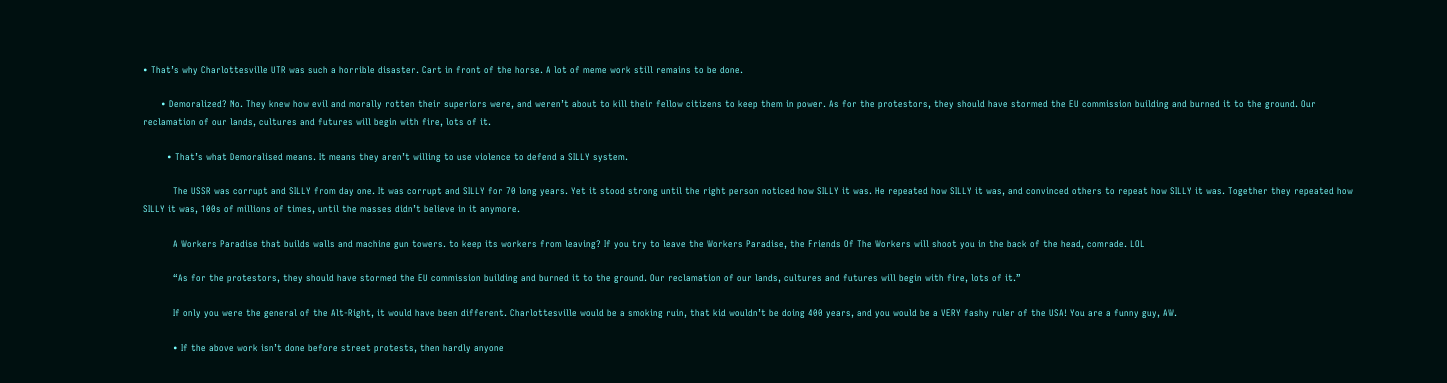• That’s why Charlottesville UTR was such a horrible disaster. Cart in front of the horse. A lot of meme work still remains to be done.

      • Demoralized? No. They knew how evil and morally rotten their superiors were, and weren’t about to kill their fellow citizens to keep them in power. As for the protestors, they should have stormed the EU commission building and burned it to the ground. Our reclamation of our lands, cultures and futures will begin with fire, lots of it.

        • That’s what Demoralised means. It means they aren’t willing to use violence to defend a SILLY system.

          The USSR was corrupt and SILLY from day one. It was corrupt and SILLY for 70 long years. Yet it stood strong until the right person noticed how SILLY it was. He repeated how SILLY it was, and convinced others to repeat how SILLY it was. Together they repeated how SILLY it was, 100s of millions of times, until the masses didn’t believe in it anymore.

          A Workers Paradise that builds walls and machine gun towers. to keep its workers from leaving? If you try to leave the Workers Paradise, the Friends Of The Workers will shoot you in the back of the head, comrade. LOL

          “As for the protestors, they should have stormed the EU commission building and burned it to the ground. Our reclamation of our lands, cultures and futures will begin with fire, lots of it.”

          If only you were the general of the Alt-Right, it would have been different. Charlottesville would be a smoking ruin, that kid wouldn’t be doing 400 years, and you would be a VERY fashy ruler of the USA! You are a funny guy, AW.

          • If the above work isn’t done before street protests, then hardly anyone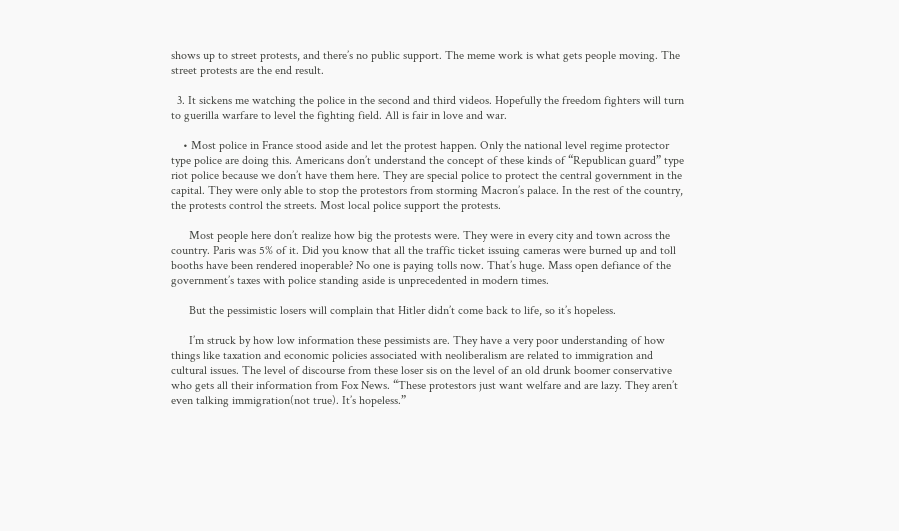shows up to street protests, and there’s no public support. The meme work is what gets people moving. The street protests are the end result.

  3. It sickens me watching the police in the second and third videos. Hopefully the freedom fighters will turn to guerilla warfare to level the fighting field. All is fair in love and war.

    • Most police in France stood aside and let the protest happen. Only the national level regime protector type police are doing this. Americans don’t understand the concept of these kinds of “Republican guard” type riot police because we don’t have them here. They are special police to protect the central government in the capital. They were only able to stop the protestors from storming Macron’s palace. In the rest of the country, the protests control the streets. Most local police support the protests.

      Most people here don’t realize how big the protests were. They were in every city and town across the country. Paris was 5% of it. Did you know that all the traffic ticket issuing cameras were burned up and toll booths have been rendered inoperable? No one is paying tolls now. That’s huge. Mass open defiance of the government’s taxes with police standing aside is unprecedented in modern times.

      But the pessimistic losers will complain that Hitler didn’t come back to life, so it’s hopeless.

      I’m struck by how low information these pessimists are. They have a very poor understanding of how things like taxation and economic policies associated with neoliberalism are related to immigration and cultural issues. The level of discourse from these loser sis on the level of an old drunk boomer conservative who gets all their information from Fox News. “These protestors just want welfare and are lazy. They aren’t even talking immigration(not true). It’s hopeless.”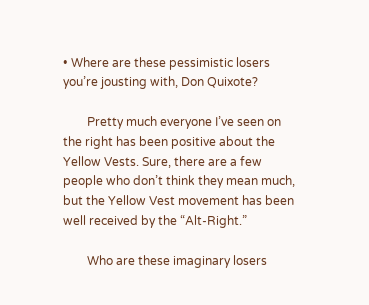• Where are these pessimistic losers you’re jousting with, Don Quixote?

        Pretty much everyone I’ve seen on the right has been positive about the Yellow Vests. Sure, there are a few people who don’t think they mean much, but the Yellow Vest movement has been well received by the “Alt-Right.”

        Who are these imaginary losers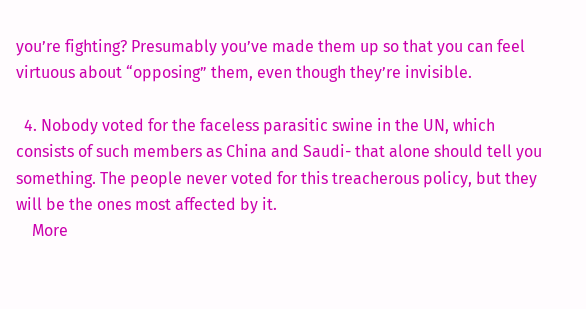you’re fighting? Presumably you’ve made them up so that you can feel virtuous about “opposing” them, even though they’re invisible.

  4. Nobody voted for the faceless parasitic swine in the UN, which consists of such members as China and Saudi- that alone should tell you something. The people never voted for this treacherous policy, but they will be the ones most affected by it.
    More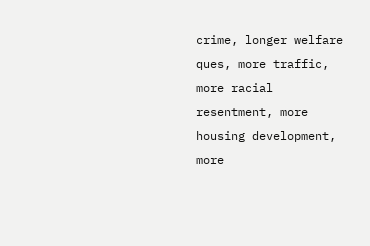crime, longer welfare ques, more traffic, more racial resentment, more housing development, more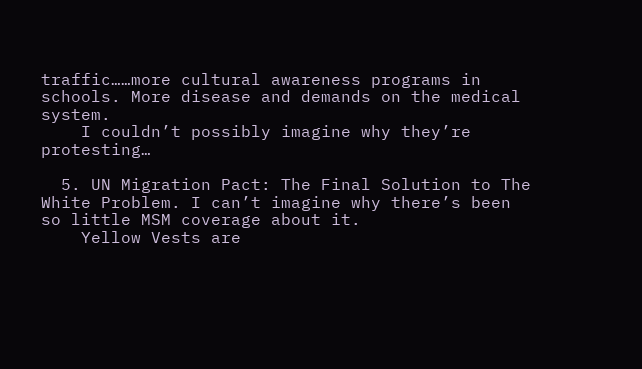traffic……more cultural awareness programs in schools. More disease and demands on the medical system.
    I couldn’t possibly imagine why they’re protesting…

  5. UN Migration Pact: The Final Solution to The White Problem. I can’t imagine why there’s been so little MSM coverage about it.
    Yellow Vests are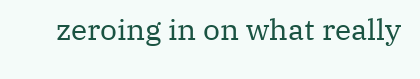zeroing in on what really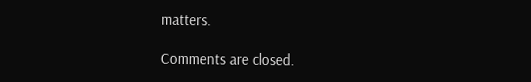matters.

Comments are closed.